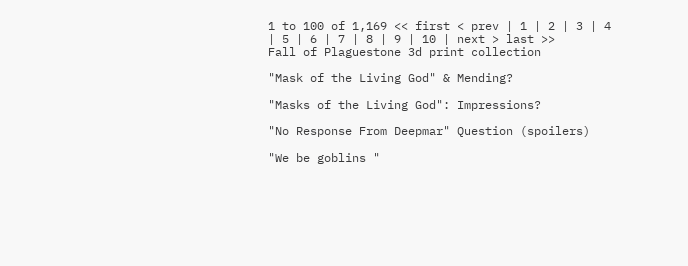1 to 100 of 1,169 << first < prev | 1 | 2 | 3 | 4 | 5 | 6 | 7 | 8 | 9 | 10 | next > last >>
Fall of Plaguestone 3d print collection

"Mask of the Living God" & Mending?

"Masks of the Living God": Impressions?

"No Response From Deepmar" Question (spoilers)

"We be goblins "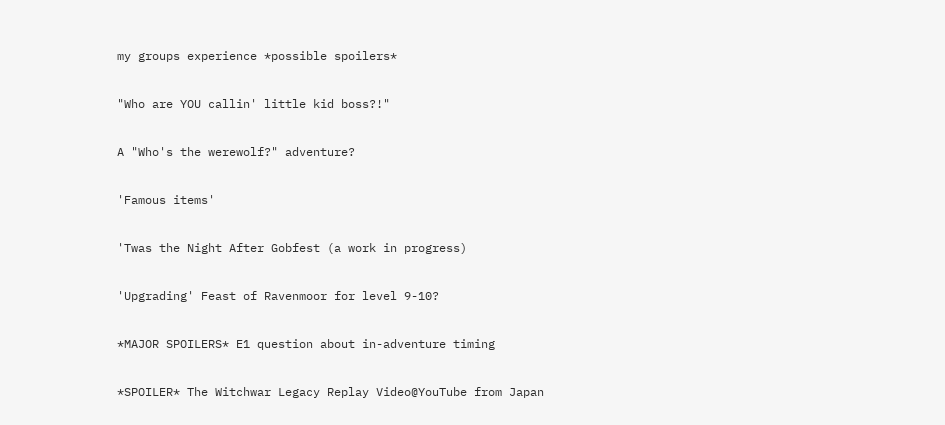my groups experience *possible spoilers*

"Who are YOU callin' little kid boss?!"

A "Who's the werewolf?" adventure?

'Famous items'

'Twas the Night After Gobfest (a work in progress)

'Upgrading' Feast of Ravenmoor for level 9-10?

*MAJOR SPOILERS* E1 question about in-adventure timing

*SPOILER* The Witchwar Legacy Replay Video@YouTube from Japan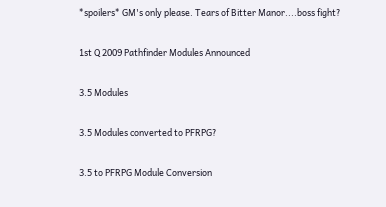*spoilers* GM's only please. Tears of Bitter Manor....boss fight?

1st Q 2009 Pathfinder Modules Announced

3.5 Modules

3.5 Modules converted to PFRPG?

3.5 to PFRPG Module Conversion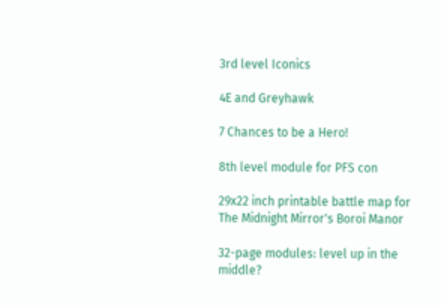3rd level Iconics

4E and Greyhawk

7 Chances to be a Hero!

8th level module for PFS con

29x22 inch printable battle map for The Midnight Mirror's Boroi Manor

32-page modules: level up in the middle?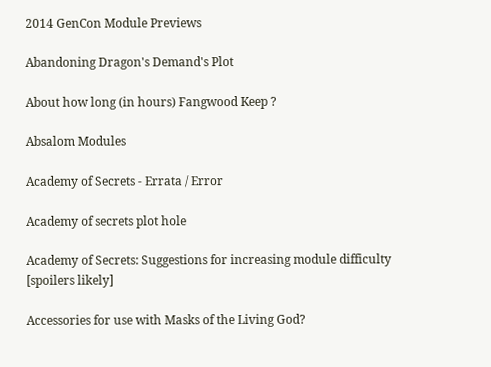2014 GenCon Module Previews

Abandoning Dragon's Demand's Plot

About how long (in hours) Fangwood Keep ?

Absalom Modules

Academy of Secrets - Errata / Error

Academy of secrets plot hole

Academy of Secrets: Suggestions for increasing module difficulty [spoilers likely]

Accessories for use with Masks of the Living God?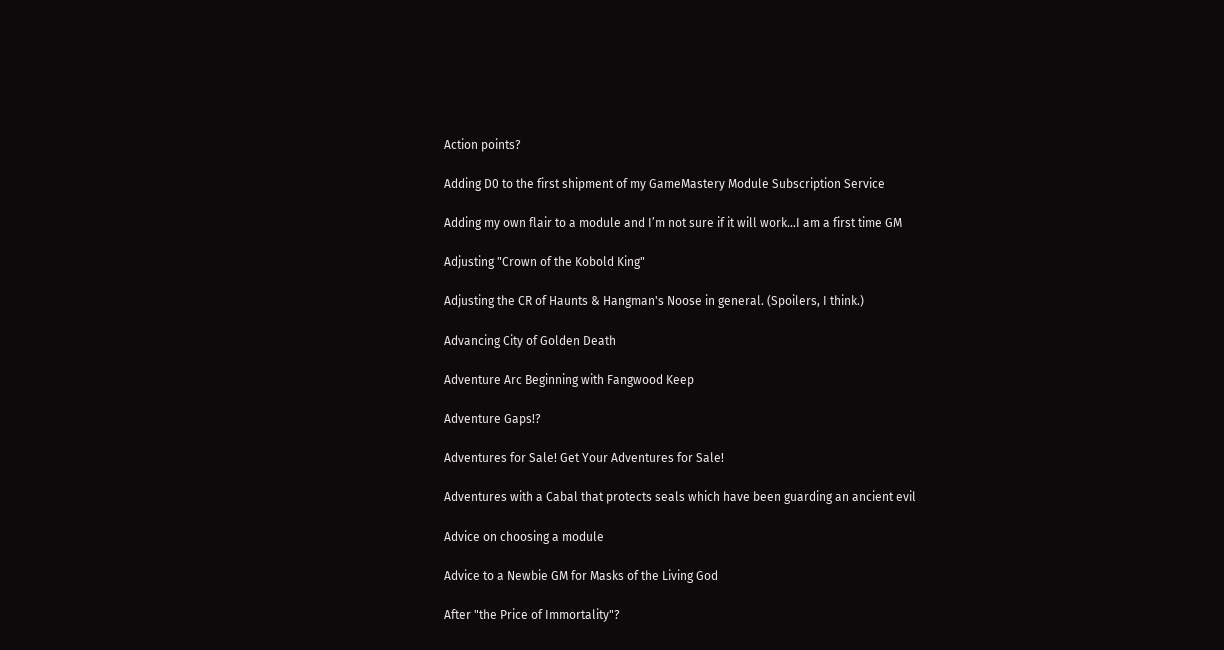Action points?

Adding D0 to the first shipment of my GameMastery Module Subscription Service

Adding my own flair to a module and I’m not sure if it will work...I am a first time GM

Adjusting "Crown of the Kobold King"

Adjusting the CR of Haunts & Hangman's Noose in general. (Spoilers, I think.)

Advancing City of Golden Death

Adventure Arc Beginning with Fangwood Keep

Adventure Gaps!?

Adventures for Sale! Get Your Adventures for Sale!

Adventures with a Cabal that protects seals which have been guarding an ancient evil

Advice on choosing a module

Advice to a Newbie GM for Masks of the Living God

After "the Price of Immortality"?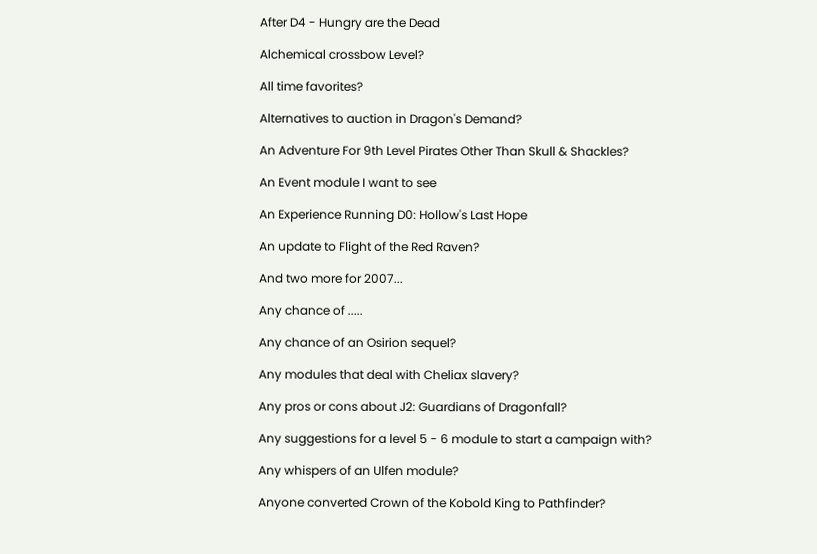After D4 - Hungry are the Dead

Alchemical crossbow Level?

All time favorites?

Alternatives to auction in Dragon's Demand?

An Adventure For 9th Level Pirates Other Than Skull & Shackles?

An Event module I want to see

An Experience Running D0: Hollow's Last Hope

An update to Flight of the Red Raven?

And two more for 2007...

Any chance of .....

Any chance of an Osirion sequel?

Any modules that deal with Cheliax slavery?

Any pros or cons about J2: Guardians of Dragonfall?

Any suggestions for a level 5 - 6 module to start a campaign with?

Any whispers of an Ulfen module?

Anyone converted Crown of the Kobold King to Pathfinder?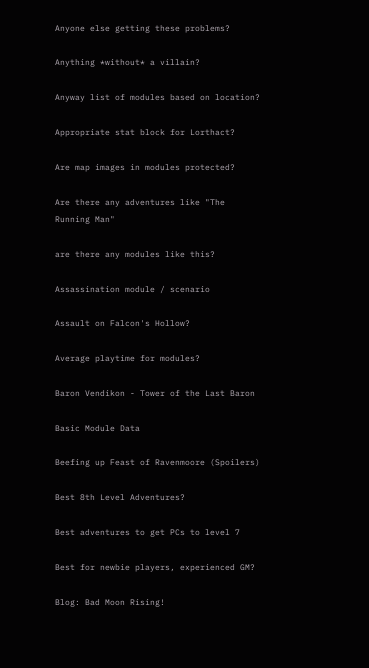Anyone else getting these problems?

Anything *without* a villain?

Anyway list of modules based on location?

Appropriate stat block for Lorthact?

Are map images in modules protected?

Are there any adventures like "The Running Man"

are there any modules like this?

Assassination module / scenario

Assault on Falcon's Hollow?

Average playtime for modules?

Baron Vendikon - Tower of the Last Baron

Basic Module Data

Beefing up Feast of Ravenmoore (Spoilers)

Best 8th Level Adventures?

Best adventures to get PCs to level 7

Best for newbie players, experienced GM?

Blog: Bad Moon Rising!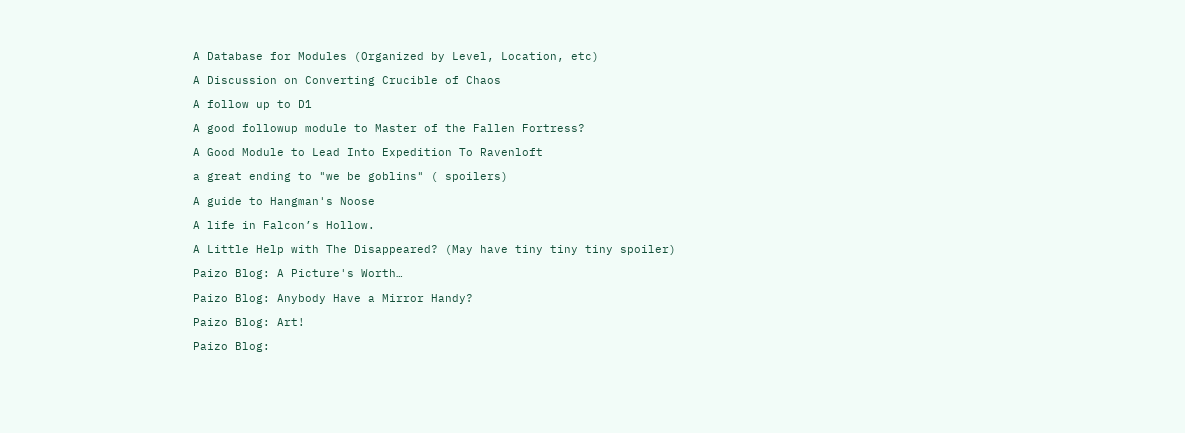A Database for Modules (Organized by Level, Location, etc)

A Discussion on Converting Crucible of Chaos

A follow up to D1

A good followup module to Master of the Fallen Fortress?

A Good Module to Lead Into Expedition To Ravenloft

a great ending to "we be goblins" ( spoilers)

A guide to Hangman's Noose

A life in Falcon’s Hollow.

A Little Help with The Disappeared? (May have tiny tiny tiny spoiler)

Paizo Blog: A Picture's Worth…

Paizo Blog: Anybody Have a Mirror Handy?

Paizo Blog: Art!

Paizo Blog: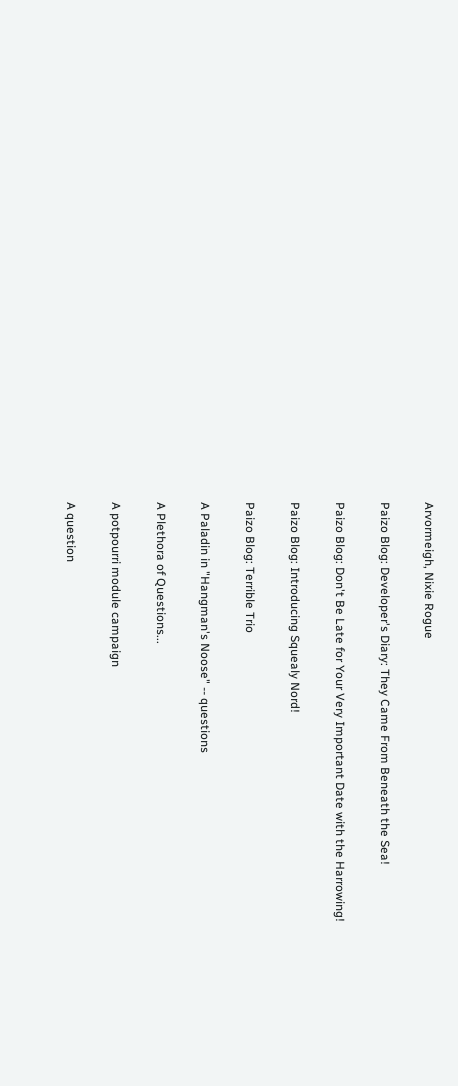Arvormeigh, Nixie Rogue

Paizo Blog: Developer's Diary: They Came From Beneath the Sea!

Paizo Blog: Don't Be Late for Your Very Important Date with the Harrowing!

Paizo Blog: Introducing Squealy Nord!

Paizo Blog: Terrible Trio

A Paladin in "Hangman's Noose" -- questions

A Plethora of Questions...

A potpourri module campaign

A question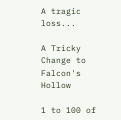A tragic loss...

A Tricky Change to Falcon's Hollow

1 to 100 of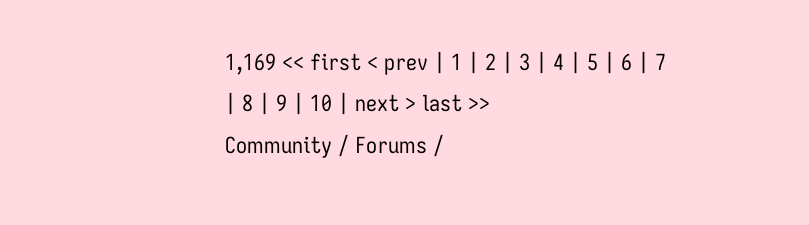1,169 << first < prev | 1 | 2 | 3 | 4 | 5 | 6 | 7 | 8 | 9 | 10 | next > last >>
Community / Forums /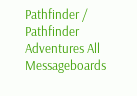Pathfinder / Pathfinder Adventures All Messageboards